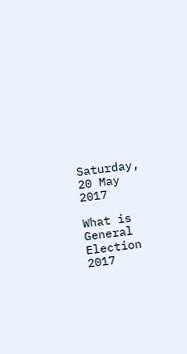Saturday, 20 May 2017

What is General Election 2017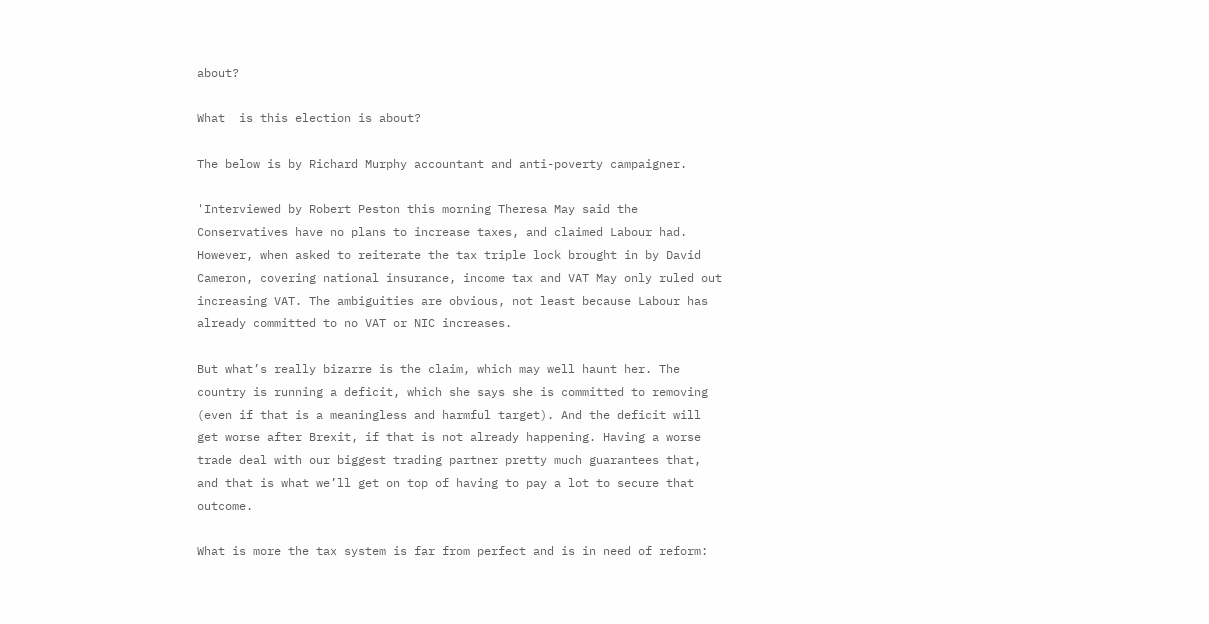about?

What  is this election is about?

The below is by Richard Murphy accountant and anti-poverty campaigner.

'Interviewed by Robert Peston this morning Theresa May said the Conservatives have no plans to increase taxes, and claimed Labour had. However, when asked to reiterate the tax triple lock brought in by David Cameron, covering national insurance, income tax and VAT May only ruled out increasing VAT. The ambiguities are obvious, not least because Labour has already committed to no VAT or NIC increases.

But what’s really bizarre is the claim, which may well haunt her. The country is running a deficit, which she says she is committed to removing (even if that is a meaningless and harmful target). And the deficit will get worse after Brexit, if that is not already happening. Having a worse trade deal with our biggest trading partner pretty much guarantees that, and that is what we’ll get on top of having to pay a lot to secure that outcome.

What is more the tax system is far from perfect and is in need of reform: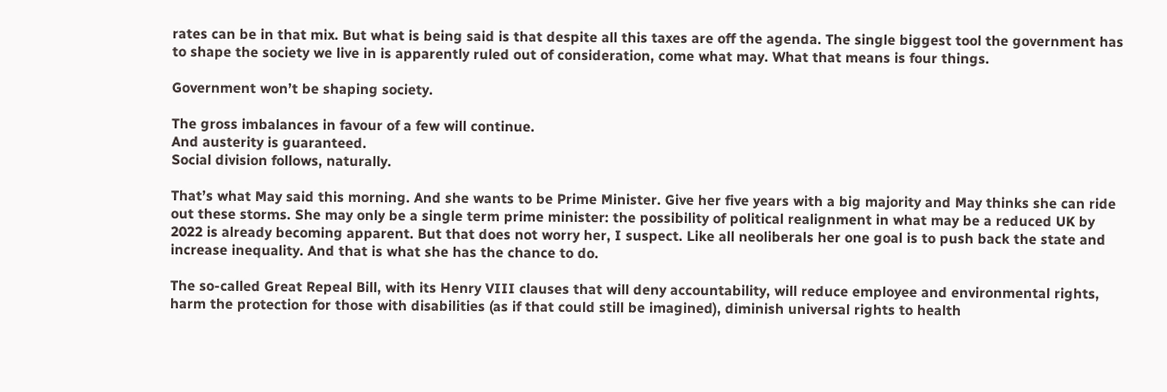rates can be in that mix. But what is being said is that despite all this taxes are off the agenda. The single biggest tool the government has to shape the society we live in is apparently ruled out of consideration, come what may. What that means is four things.

Government won’t be shaping society.

The gross imbalances in favour of a few will continue.
And austerity is guaranteed.
Social division follows, naturally.

That’s what May said this morning. And she wants to be Prime Minister. Give her five years with a big majority and May thinks she can ride out these storms. She may only be a single term prime minister: the possibility of political realignment in what may be a reduced UK by 2022 is already becoming apparent. But that does not worry her, I suspect. Like all neoliberals her one goal is to push back the state and increase inequality. And that is what she has the chance to do.

The so-called Great Repeal Bill, with its Henry VIII clauses that will deny accountability, will reduce employee and environmental rights, harm the protection for those with disabilities (as if that could still be imagined), diminish universal rights to health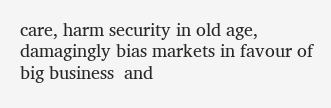care, harm security in old age, damagingly bias markets in favour of big business  and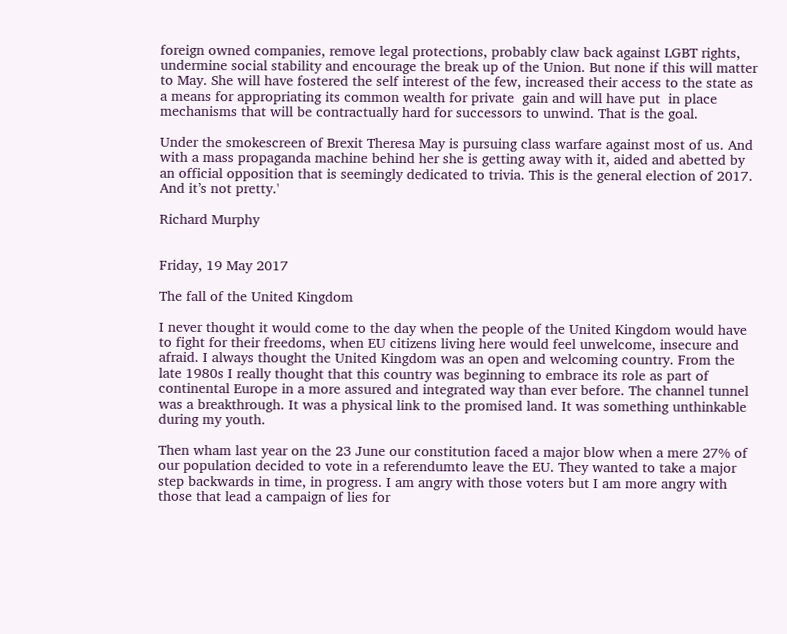foreign owned companies, remove legal protections, probably claw back against LGBT rights, undermine social stability and encourage the break up of the Union. But none if this will matter to May. She will have fostered the self interest of the few, increased their access to the state as a means for appropriating its common wealth for private  gain and will have put  in place mechanisms that will be contractually hard for successors to unwind. That is the goal.

Under the smokescreen of Brexit Theresa May is pursuing class warfare against most of us. And with a mass propaganda machine behind her she is getting away with it, aided and abetted by an official opposition that is seemingly dedicated to trivia. This is the general election of 2017. And it’s not pretty.'

Richard Murphy


Friday, 19 May 2017

The fall of the United Kingdom

I never thought it would come to the day when the people of the United Kingdom would have to fight for their freedoms, when EU citizens living here would feel unwelcome, insecure and afraid. I always thought the United Kingdom was an open and welcoming country. From the late 1980s I really thought that this country was beginning to embrace its role as part of continental Europe in a more assured and integrated way than ever before. The channel tunnel was a breakthrough. It was a physical link to the promised land. It was something unthinkable during my youth.

Then wham last year on the 23 June our constitution faced a major blow when a mere 27% of our population decided to vote in a referendumto leave the EU. They wanted to take a major step backwards in time, in progress. I am angry with those voters but I am more angry with those that lead a campaign of lies for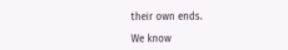their own ends.

We know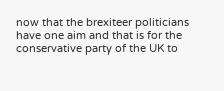now that the brexiteer politicians have one aim and that is for the conservative party of the UK to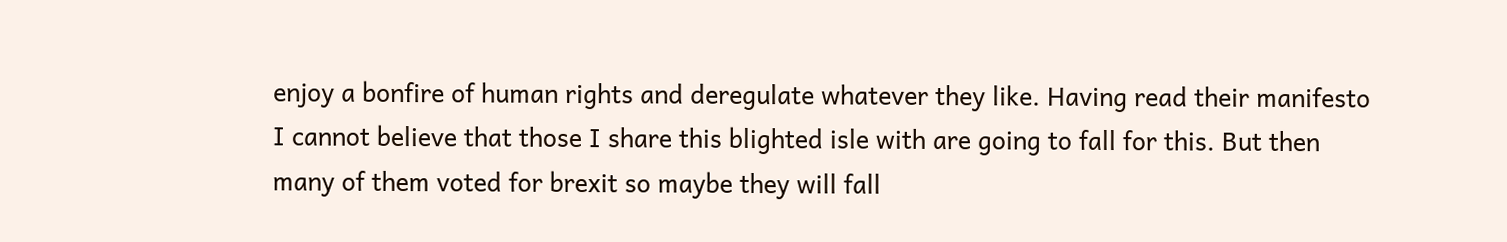enjoy a bonfire of human rights and deregulate whatever they like. Having read their manifesto I cannot believe that those I share this blighted isle with are going to fall for this. But then many of them voted for brexit so maybe they will fall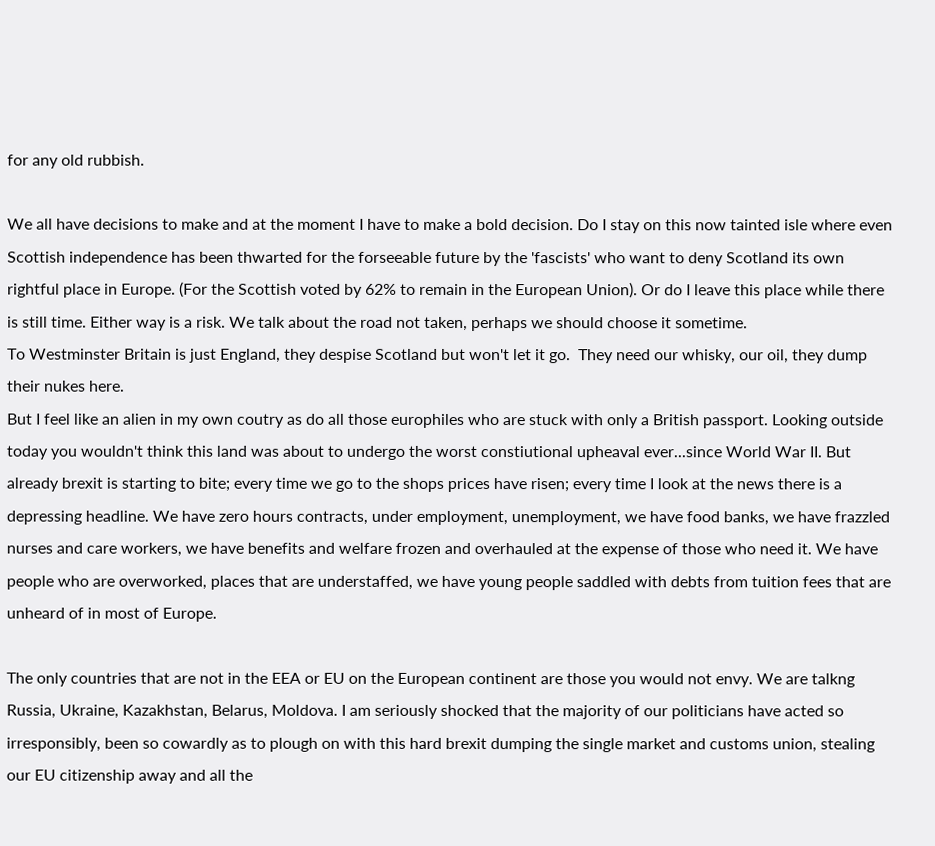for any old rubbish.

We all have decisions to make and at the moment I have to make a bold decision. Do I stay on this now tainted isle where even Scottish independence has been thwarted for the forseeable future by the 'fascists' who want to deny Scotland its own rightful place in Europe. (For the Scottish voted by 62% to remain in the European Union). Or do I leave this place while there is still time. Either way is a risk. We talk about the road not taken, perhaps we should choose it sometime.
To Westminster Britain is just England, they despise Scotland but won't let it go.  They need our whisky, our oil, they dump their nukes here.
But I feel like an alien in my own coutry as do all those europhiles who are stuck with only a British passport. Looking outside today you wouldn't think this land was about to undergo the worst constiutional upheaval ever...since World War II. But already brexit is starting to bite; every time we go to the shops prices have risen; every time I look at the news there is a depressing headline. We have zero hours contracts, under employment, unemployment, we have food banks, we have frazzled nurses and care workers, we have benefits and welfare frozen and overhauled at the expense of those who need it. We have people who are overworked, places that are understaffed, we have young people saddled with debts from tuition fees that are unheard of in most of Europe.

The only countries that are not in the EEA or EU on the European continent are those you would not envy. We are talkng Russia, Ukraine, Kazakhstan, Belarus, Moldova. I am seriously shocked that the majority of our politicians have acted so irresponsibly, been so cowardly as to plough on with this hard brexit dumping the single market and customs union, stealing our EU citizenship away and all the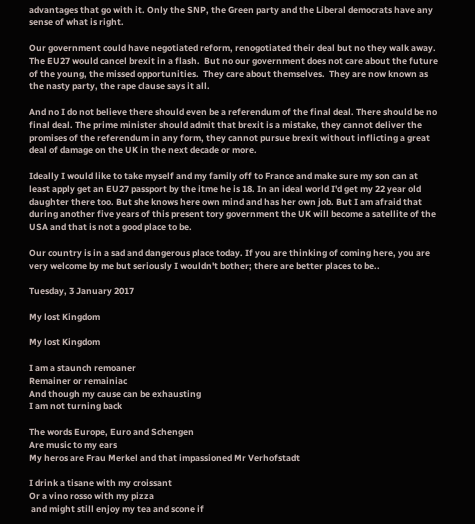advantages that go with it. Only the SNP, the Green party and the Liberal democrats have any sense of what is right.

Our government could have negotiated reform, renogotiated their deal but no they walk away. The EU27 would cancel brexit in a flash.  But no our government does not care about the future of the young, the missed opportunities.  They care about themselves.  They are now known as the nasty party, the rape clause says it all.

And no I do not believe there should even be a referendum of the final deal. There should be no final deal. The prime minister should admit that brexit is a mistake, they cannot deliver the promises of the referendum in any form, they cannot pursue brexit without inflicting a great deal of damage on the UK in the next decade or more.

Ideally I would like to take myself and my family off to France and make sure my son can at least apply get an EU27 passport by the itme he is 18. In an ideal world I'd get my 22 year old daughter there too. But she knows here own mind and has her own job. But I am afraid that during another five years of this present tory government the UK will become a satellite of the USA and that is not a good place to be.

Our country is in a sad and dangerous place today. If you are thinking of coming here, you are very welcome by me but seriously I wouldn't bother; there are better places to be..

Tuesday, 3 January 2017

My lost Kingdom

My lost Kingdom

I am a staunch remoaner
Remainer or remainiac
And though my cause can be exhausting
I am not turning back

The words Europe, Euro and Schengen
Are music to my ears
My heros are Frau Merkel and that impassioned Mr Verhofstadt

I drink a tisane with my croissant
Or a vino rosso with my pizza
 and might still enjoy my tea and scone if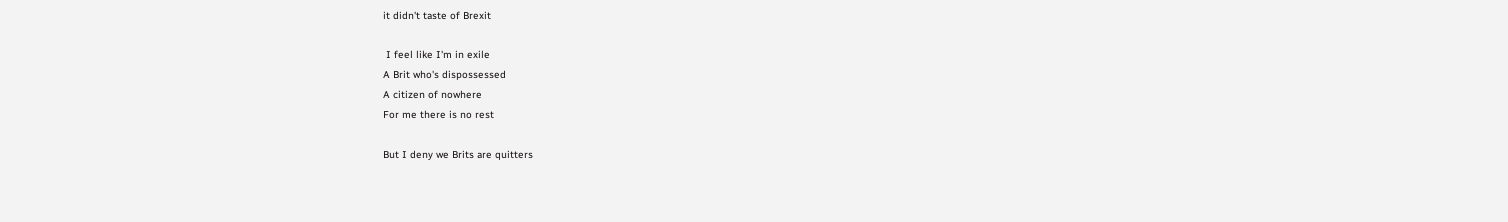it didn't taste of Brexit

 I feel like I'm in exile
A Brit who's dispossessed
A citizen of nowhere
For me there is no rest

But I deny we Brits are quitters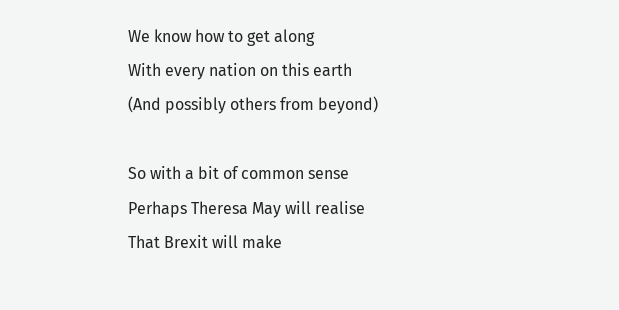We know how to get along
With every nation on this earth
(And possibly others from beyond)

So with a bit of common sense
Perhaps Theresa May will realise
That Brexit will make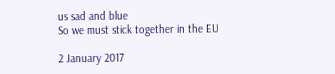us sad and blue
So we must stick together in the EU

2 January 2017